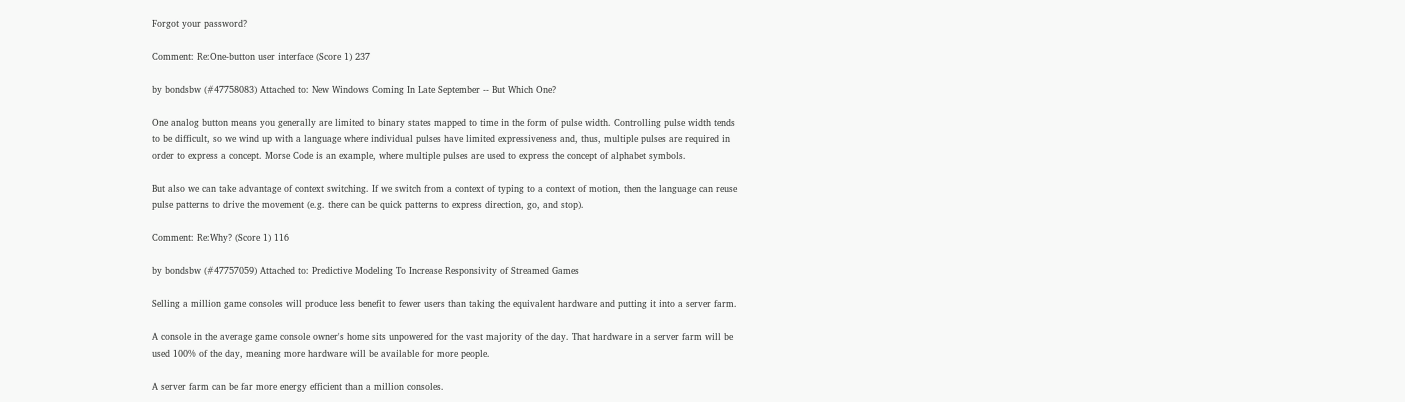Forgot your password?

Comment: Re:One-button user interface (Score 1) 237

by bondsbw (#47758083) Attached to: New Windows Coming In Late September -- But Which One?

One analog button means you generally are limited to binary states mapped to time in the form of pulse width. Controlling pulse width tends to be difficult, so we wind up with a language where individual pulses have limited expressiveness and, thus, multiple pulses are required in order to express a concept. Morse Code is an example, where multiple pulses are used to express the concept of alphabet symbols.

But also we can take advantage of context switching. If we switch from a context of typing to a context of motion, then the language can reuse pulse patterns to drive the movement (e.g. there can be quick patterns to express direction, go, and stop).

Comment: Re:Why? (Score 1) 116

by bondsbw (#47757059) Attached to: Predictive Modeling To Increase Responsivity of Streamed Games

Selling a million game consoles will produce less benefit to fewer users than taking the equivalent hardware and putting it into a server farm.

A console in the average game console owner's home sits unpowered for the vast majority of the day. That hardware in a server farm will be used 100% of the day, meaning more hardware will be available for more people.

A server farm can be far more energy efficient than a million consoles.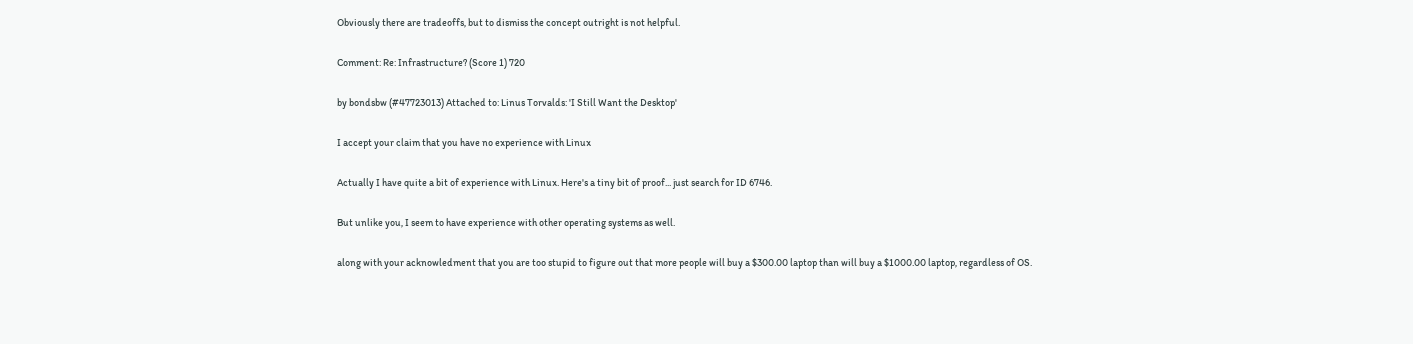Obviously there are tradeoffs, but to dismiss the concept outright is not helpful.

Comment: Re: Infrastructure? (Score 1) 720

by bondsbw (#47723013) Attached to: Linus Torvalds: 'I Still Want the Desktop'

I accept your claim that you have no experience with Linux

Actually I have quite a bit of experience with Linux. Here's a tiny bit of proof... just search for ID 6746.

But unlike you, I seem to have experience with other operating systems as well.

along with your acknowledment that you are too stupid to figure out that more people will buy a $300.00 laptop than will buy a $1000.00 laptop, regardless of OS.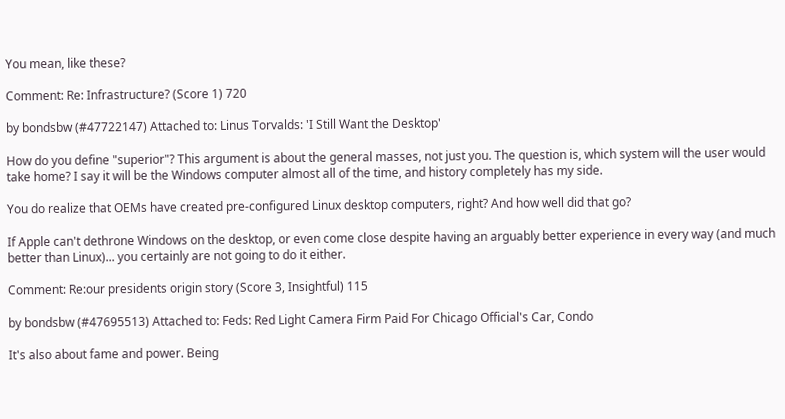You mean, like these?

Comment: Re: Infrastructure? (Score 1) 720

by bondsbw (#47722147) Attached to: Linus Torvalds: 'I Still Want the Desktop'

How do you define "superior"? This argument is about the general masses, not just you. The question is, which system will the user would take home? I say it will be the Windows computer almost all of the time, and history completely has my side.

You do realize that OEMs have created pre-configured Linux desktop computers, right? And how well did that go?

If Apple can't dethrone Windows on the desktop, or even come close despite having an arguably better experience in every way (and much better than Linux)... you certainly are not going to do it either.

Comment: Re:our presidents origin story (Score 3, Insightful) 115

by bondsbw (#47695513) Attached to: Feds: Red Light Camera Firm Paid For Chicago Official's Car, Condo

It's also about fame and power. Being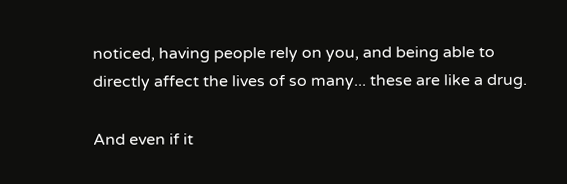noticed, having people rely on you, and being able to directly affect the lives of so many... these are like a drug.

And even if it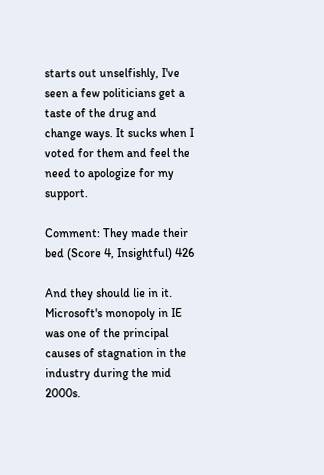starts out unselfishly, I've seen a few politicians get a taste of the drug and change ways. It sucks when I voted for them and feel the need to apologize for my support.

Comment: They made their bed (Score 4, Insightful) 426

And they should lie in it. Microsoft's monopoly in IE was one of the principal causes of stagnation in the industry during the mid 2000s.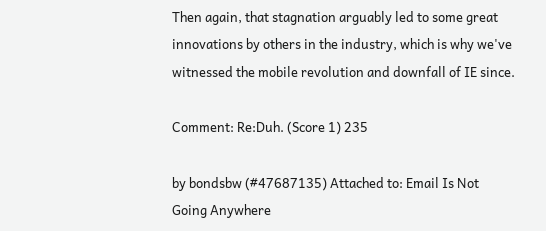Then again, that stagnation arguably led to some great innovations by others in the industry, which is why we've witnessed the mobile revolution and downfall of IE since.

Comment: Re:Duh. (Score 1) 235

by bondsbw (#47687135) Attached to: Email Is Not Going Anywhere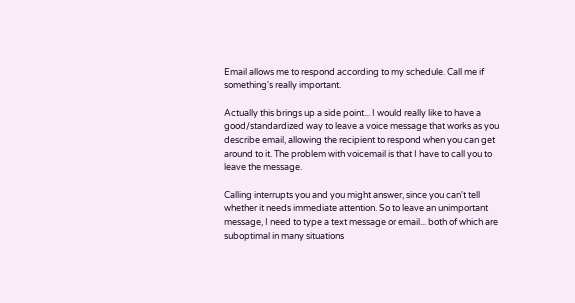Email allows me to respond according to my schedule. Call me if something's really important.

Actually this brings up a side point... I would really like to have a good/standardized way to leave a voice message that works as you describe email, allowing the recipient to respond when you can get around to it. The problem with voicemail is that I have to call you to leave the message.

Calling interrupts you and you might answer, since you can't tell whether it needs immediate attention. So to leave an unimportant message, I need to type a text message or email... both of which are suboptimal in many situations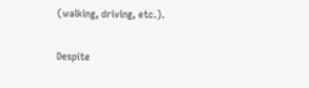(walking, driving, etc.).

Despite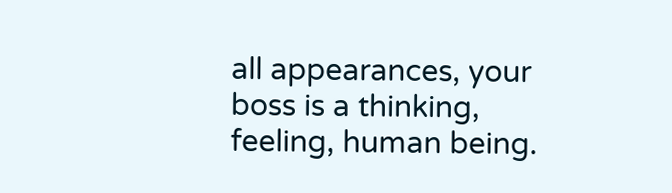all appearances, your boss is a thinking, feeling, human being.